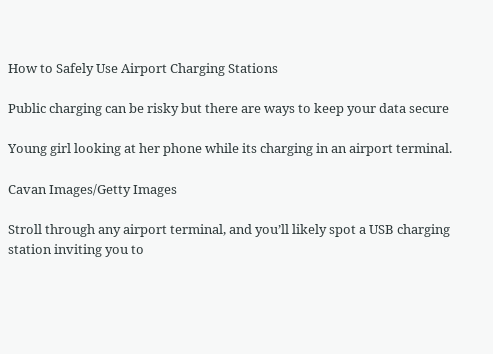How to Safely Use Airport Charging Stations

Public charging can be risky but there are ways to keep your data secure

Young girl looking at her phone while its charging in an airport terminal.

Cavan Images/Getty Images

Stroll through any airport terminal, and you’ll likely spot a USB charging station inviting you to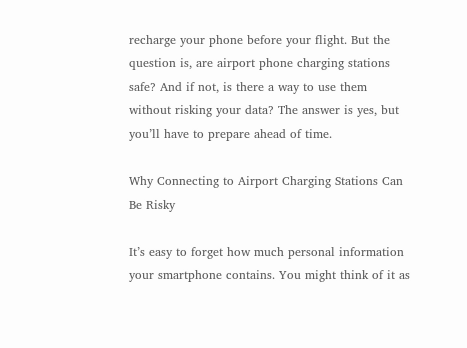recharge your phone before your flight. But the question is, are airport phone charging stations safe? And if not, is there a way to use them without risking your data? The answer is yes, but you’ll have to prepare ahead of time.

Why Connecting to Airport Charging Stations Can Be Risky

It’s easy to forget how much personal information your smartphone contains. You might think of it as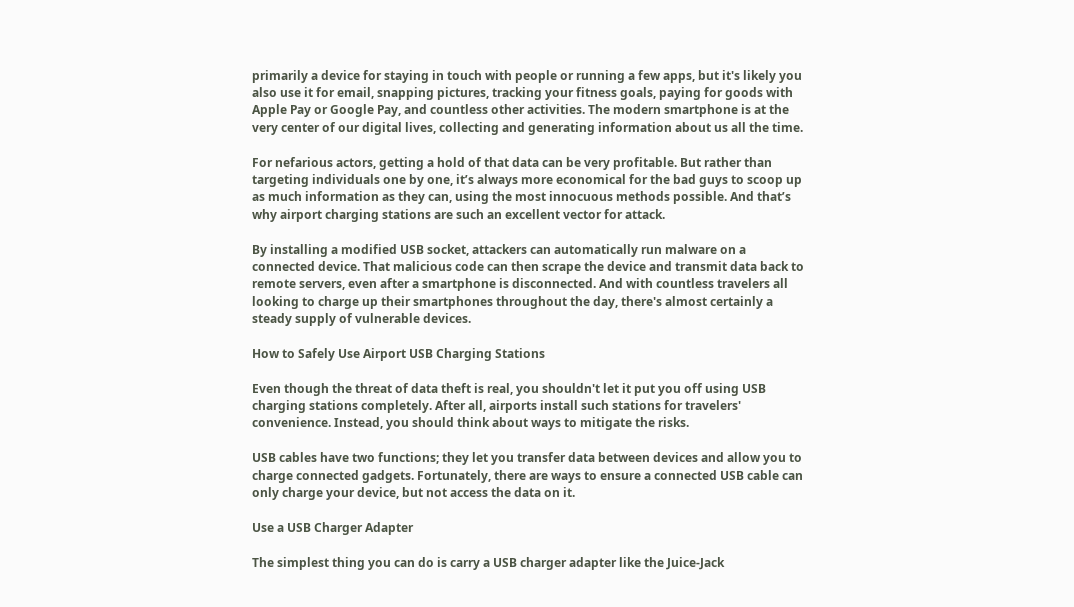primarily a device for staying in touch with people or running a few apps, but it's likely you also use it for email, snapping pictures, tracking your fitness goals, paying for goods with Apple Pay or Google Pay, and countless other activities. The modern smartphone is at the very center of our digital lives, collecting and generating information about us all the time.

For nefarious actors, getting a hold of that data can be very profitable. But rather than targeting individuals one by one, it’s always more economical for the bad guys to scoop up as much information as they can, using the most innocuous methods possible. And that’s why airport charging stations are such an excellent vector for attack.

By installing a modified USB socket, attackers can automatically run malware on a connected device. That malicious code can then scrape the device and transmit data back to remote servers, even after a smartphone is disconnected. And with countless travelers all looking to charge up their smartphones throughout the day, there's almost certainly a steady supply of vulnerable devices.

How to Safely Use Airport USB Charging Stations

Even though the threat of data theft is real, you shouldn't let it put you off using USB charging stations completely. After all, airports install such stations for travelers' convenience. Instead, you should think about ways to mitigate the risks.

USB cables have two functions; they let you transfer data between devices and allow you to charge connected gadgets. Fortunately, there are ways to ensure a connected USB cable can only charge your device, but not access the data on it.

Use a USB Charger Adapter

The simplest thing you can do is carry a USB charger adapter like the Juice-Jack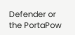Defender or the PortaPow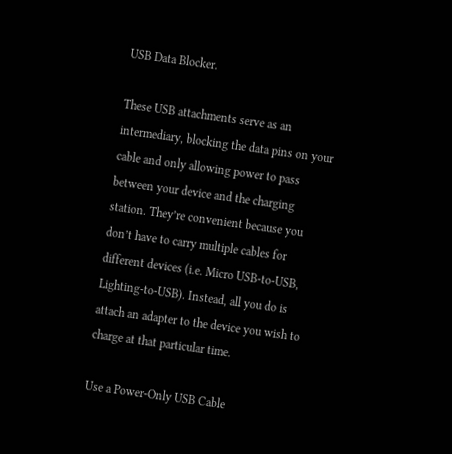USB Data Blocker.

These USB attachments serve as an intermediary, blocking the data pins on your cable and only allowing power to pass between your device and the charging station. They’re convenient because you don’t have to carry multiple cables for different devices (i.e. Micro USB-to-USB, Lighting-to-USB). Instead, all you do is attach an adapter to the device you wish to charge at that particular time.

Use a Power-Only USB Cable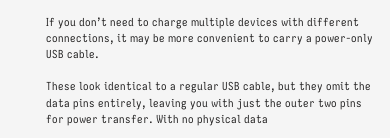If you don’t need to charge multiple devices with different connections, it may be more convenient to carry a power-only USB cable.

These look identical to a regular USB cable, but they omit the data pins entirely, leaving you with just the outer two pins for power transfer. With no physical data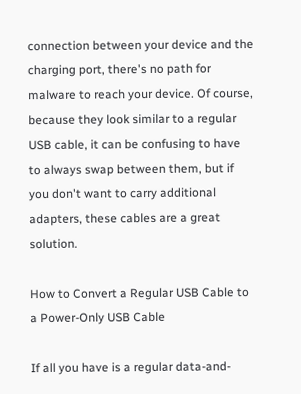connection between your device and the charging port, there's no path for malware to reach your device. Of course, because they look similar to a regular USB cable, it can be confusing to have to always swap between them, but if you don't want to carry additional adapters, these cables are a great solution.

How to Convert a Regular USB Cable to a Power-Only USB Cable

If all you have is a regular data-and-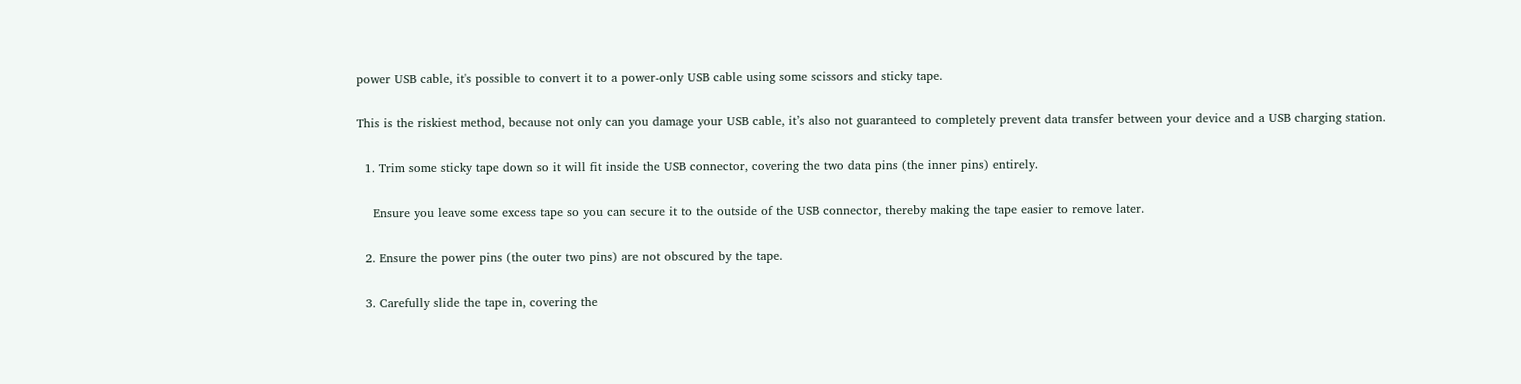power USB cable, it's possible to convert it to a power-only USB cable using some scissors and sticky tape.

This is the riskiest method, because not only can you damage your USB cable, it’s also not guaranteed to completely prevent data transfer between your device and a USB charging station.

  1. Trim some sticky tape down so it will fit inside the USB connector, covering the two data pins (the inner pins) entirely.

    Ensure you leave some excess tape so you can secure it to the outside of the USB connector, thereby making the tape easier to remove later.

  2. Ensure the power pins (the outer two pins) are not obscured by the tape.

  3. Carefully slide the tape in, covering the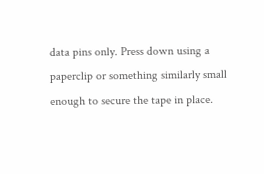data pins only. Press down using a paperclip or something similarly small enough to secure the tape in place.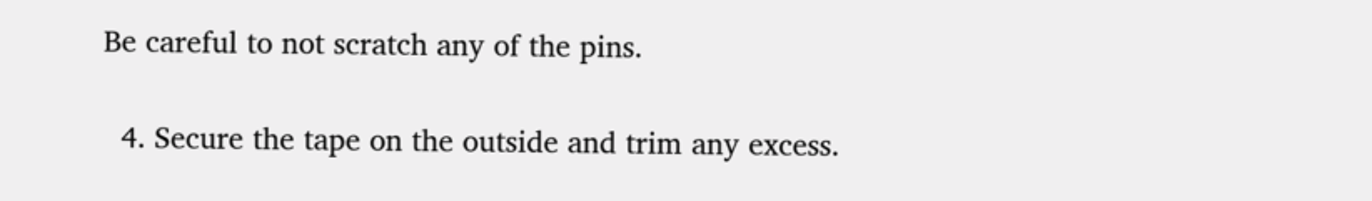Be careful to not scratch any of the pins.

  4. Secure the tape on the outside and trim any excess.